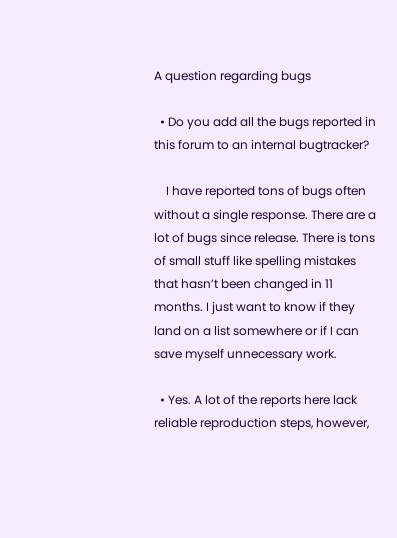A question regarding bugs

  • Do you add all the bugs reported in this forum to an internal bugtracker?

    I have reported tons of bugs often without a single response. There are a lot of bugs since release. There is tons of small stuff like spelling mistakes that hasn’t been changed in 11 months. I just want to know if they land on a list somewhere or if I can save myself unnecessary work.

  • Yes. A lot of the reports here lack reliable reproduction steps, however,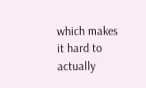which makes it hard to actually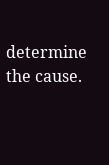determine the cause.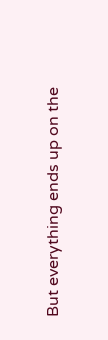But everything ends up on the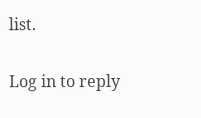list.

Log in to reply